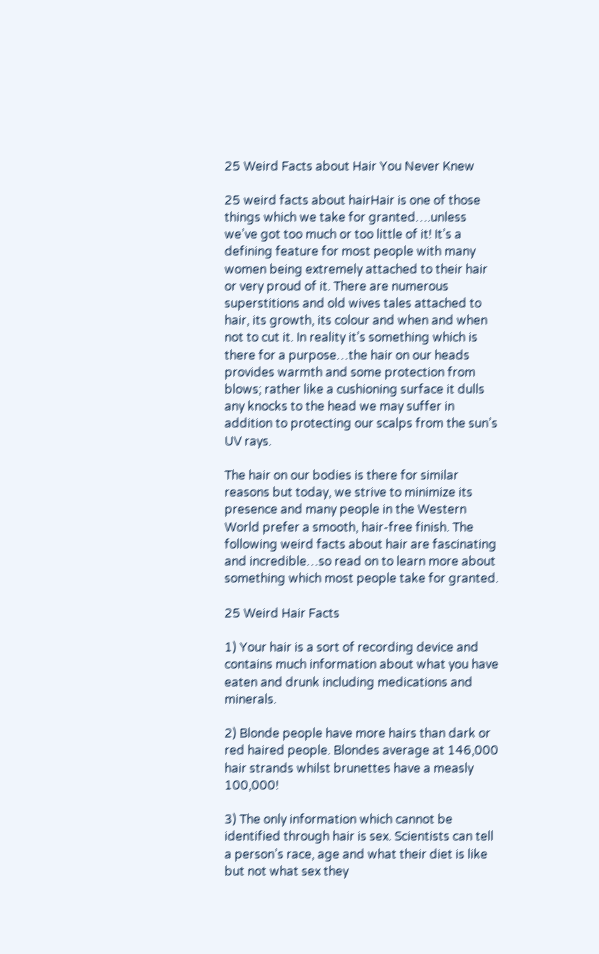25 Weird Facts about Hair You Never Knew

25 weird facts about hairHair is one of those things which we take for granted….unless we’ve got too much or too little of it! It’s a defining feature for most people with many women being extremely attached to their hair or very proud of it. There are numerous superstitions and old wives tales attached to hair, its growth, its colour and when and when not to cut it. In reality it’s something which is there for a purpose…the hair on our heads provides warmth and some protection from blows; rather like a cushioning surface it dulls any knocks to the head we may suffer in addition to protecting our scalps from the sun’s UV rays.

The hair on our bodies is there for similar reasons but today, we strive to minimize its presence and many people in the Western World prefer a smooth, hair-free finish. The following weird facts about hair are fascinating and incredible…so read on to learn more about something which most people take for granted.

25 Weird Hair Facts

1) Your hair is a sort of recording device and contains much information about what you have eaten and drunk including medications and minerals.

2) Blonde people have more hairs than dark or red haired people. Blondes average at 146,000 hair strands whilst brunettes have a measly 100,000!

3) The only information which cannot be identified through hair is sex. Scientists can tell a person’s race, age and what their diet is like but not what sex they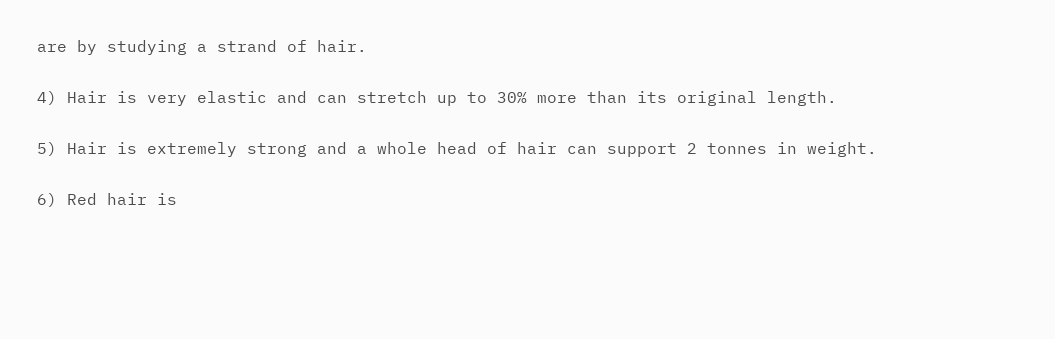are by studying a strand of hair.

4) Hair is very elastic and can stretch up to 30% more than its original length.

5) Hair is extremely strong and a whole head of hair can support 2 tonnes in weight.

6) Red hair is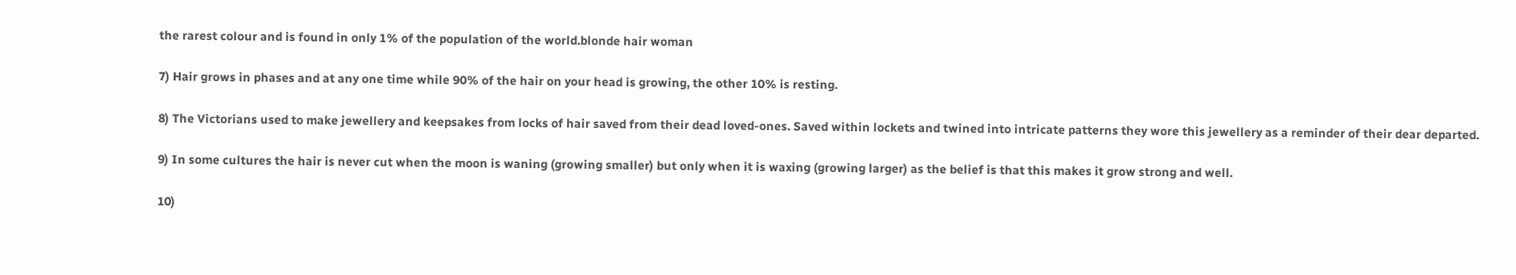the rarest colour and is found in only 1% of the population of the world.blonde hair woman

7) Hair grows in phases and at any one time while 90% of the hair on your head is growing, the other 10% is resting.

8) The Victorians used to make jewellery and keepsakes from locks of hair saved from their dead loved-ones. Saved within lockets and twined into intricate patterns they wore this jewellery as a reminder of their dear departed.

9) In some cultures the hair is never cut when the moon is waning (growing smaller) but only when it is waxing (growing larger) as the belief is that this makes it grow strong and well.

10)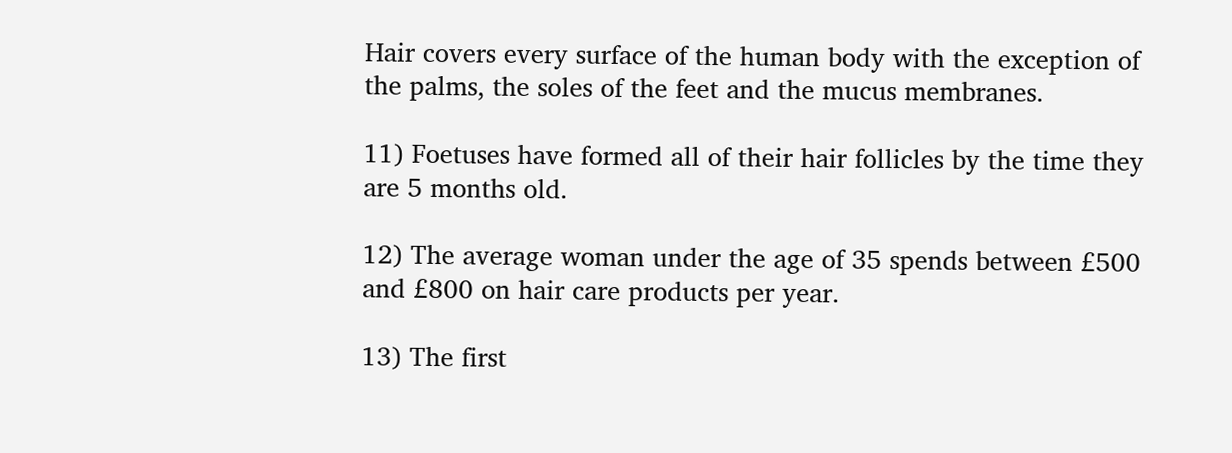Hair covers every surface of the human body with the exception of the palms, the soles of the feet and the mucus membranes.

11) Foetuses have formed all of their hair follicles by the time they are 5 months old.

12) The average woman under the age of 35 spends between £500 and £800 on hair care products per year.

13) The first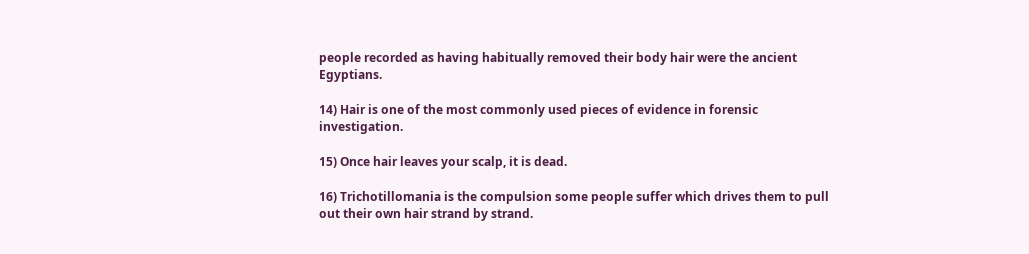people recorded as having habitually removed their body hair were the ancient Egyptians.

14) Hair is one of the most commonly used pieces of evidence in forensic investigation.

15) Once hair leaves your scalp, it is dead.

16) Trichotillomania is the compulsion some people suffer which drives them to pull out their own hair strand by strand.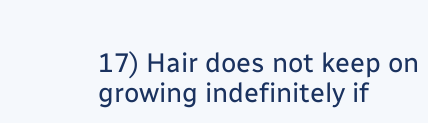17) Hair does not keep on growing indefinitely if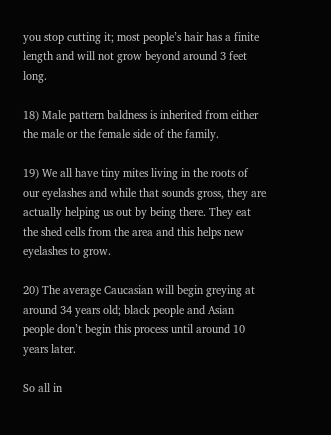you stop cutting it; most people’s hair has a finite length and will not grow beyond around 3 feet long.

18) Male pattern baldness is inherited from either the male or the female side of the family.

19) We all have tiny mites living in the roots of our eyelashes and while that sounds gross, they are actually helping us out by being there. They eat the shed cells from the area and this helps new eyelashes to grow.

20) The average Caucasian will begin greying at around 34 years old; black people and Asian people don’t begin this process until around 10 years later.

So all in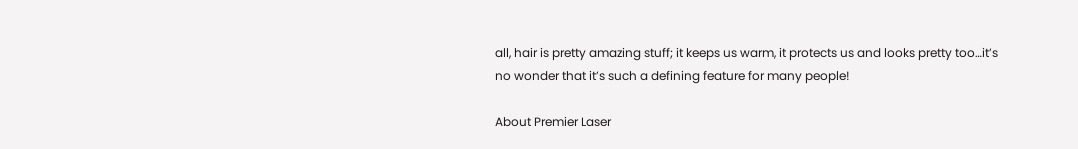all, hair is pretty amazing stuff; it keeps us warm, it protects us and looks pretty too…it’s no wonder that it’s such a defining feature for many people!

About Premier Laser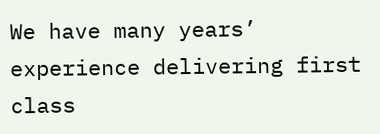We have many years’ experience delivering first class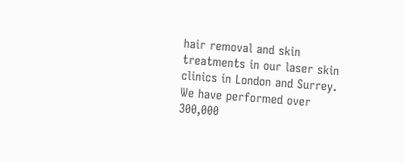hair removal and skin treatments in our laser skin clinics in London and Surrey. We have performed over 300,000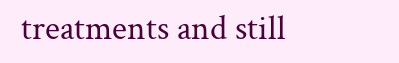treatments and still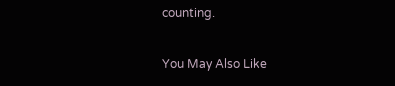counting.

You May Also Like